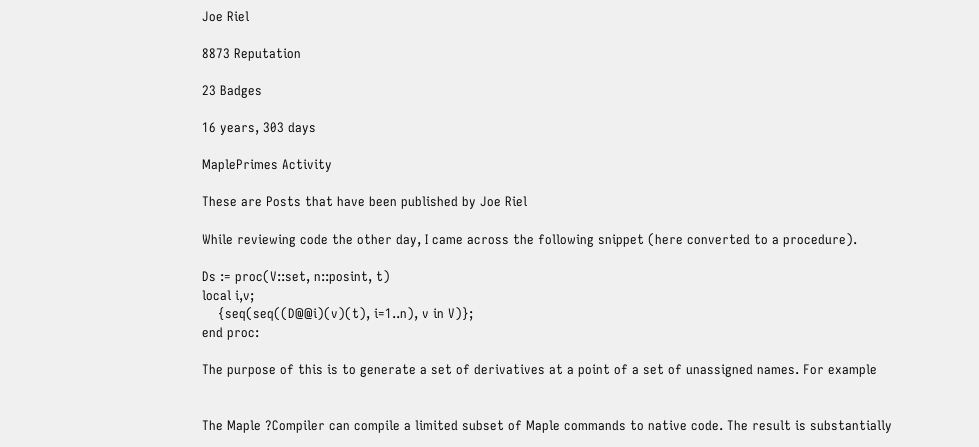Joe Riel

8873 Reputation

23 Badges

16 years, 303 days

MaplePrimes Activity

These are Posts that have been published by Joe Riel

While reviewing code the other day, I came across the following snippet (here converted to a procedure).

Ds := proc(V::set, n::posint, t)
local i,v;
    {seq(seq((D@@i)(v)(t), i=1..n), v in V)};
end proc:

The purpose of this is to generate a set of derivatives at a point of a set of unassigned names. For example


The Maple ?Compiler can compile a limited subset of Maple commands to native code. The result is substantially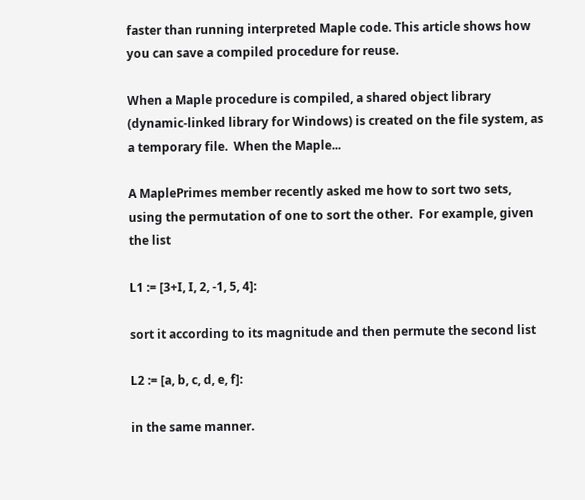faster than running interpreted Maple code. This article shows how you can save a compiled procedure for reuse.

When a Maple procedure is compiled, a shared object library (dynamic-linked library for Windows) is created on the file system, as a temporary file.  When the Maple...

A MaplePrimes member recently asked me how to sort two sets, using the permutation of one to sort the other.  For example, given the list

L1 := [3+I, I, 2, -1, 5, 4]:

sort it according to its magnitude and then permute the second list

L2 := [a, b, c, d, e, f]:

in the same manner.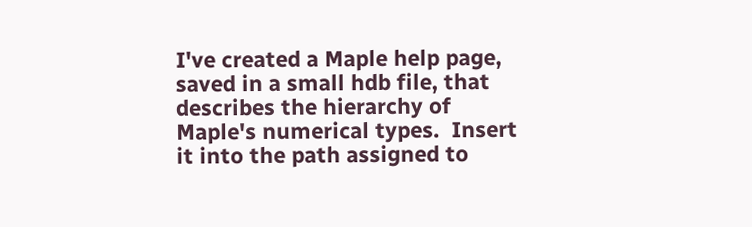I've created a Maple help page, saved in a small hdb file, that describes the hierarchy of Maple's numerical types.  Insert it into the path assigned to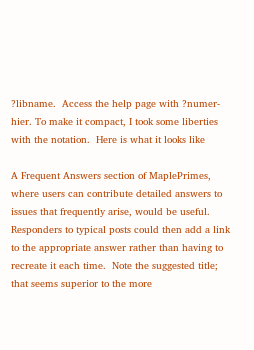?libname.  Access the help page with ?numer-hier. To make it compact, I took some liberties with the notation.  Here is what it looks like

A Frequent Answers section of MaplePrimes, where users can contribute detailed answers to issues that frequently arise, would be useful.  Responders to typical posts could then add a link to the appropriate answer rather than having to recreate it each time.  Note the suggested title; that seems superior to the more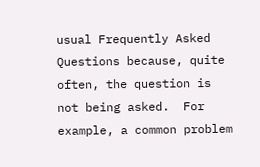usual Frequently Asked Questions because, quite often, the question is not being asked.  For example, a common problem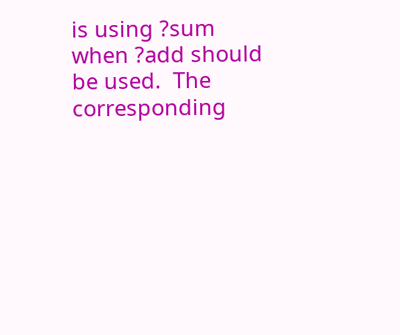is using ?sum when ?add should be used.  The corresponding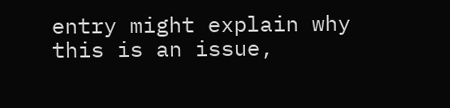entry might explain why this is an issue,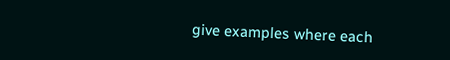give examples where each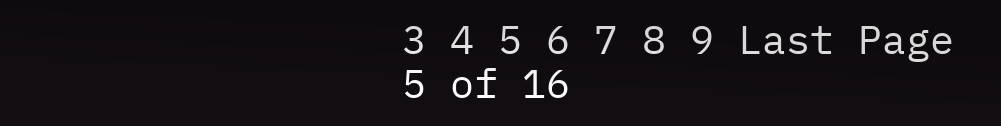3 4 5 6 7 8 9 Last Page 5 of 16